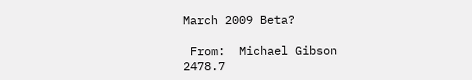March 2009 Beta?

 From:  Michael Gibson
2478.7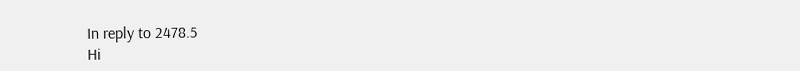In reply to 2478.5
Hi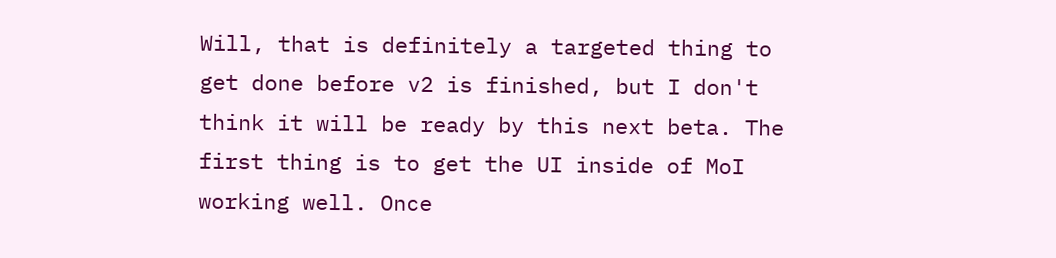Will, that is definitely a targeted thing to get done before v2 is finished, but I don't think it will be ready by this next beta. The first thing is to get the UI inside of MoI working well. Once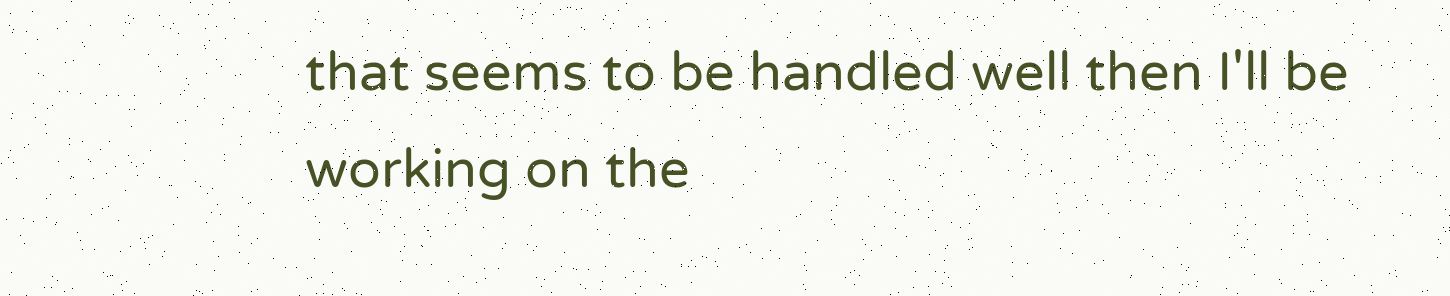that seems to be handled well then I'll be working on the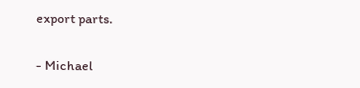export parts.

- Michael